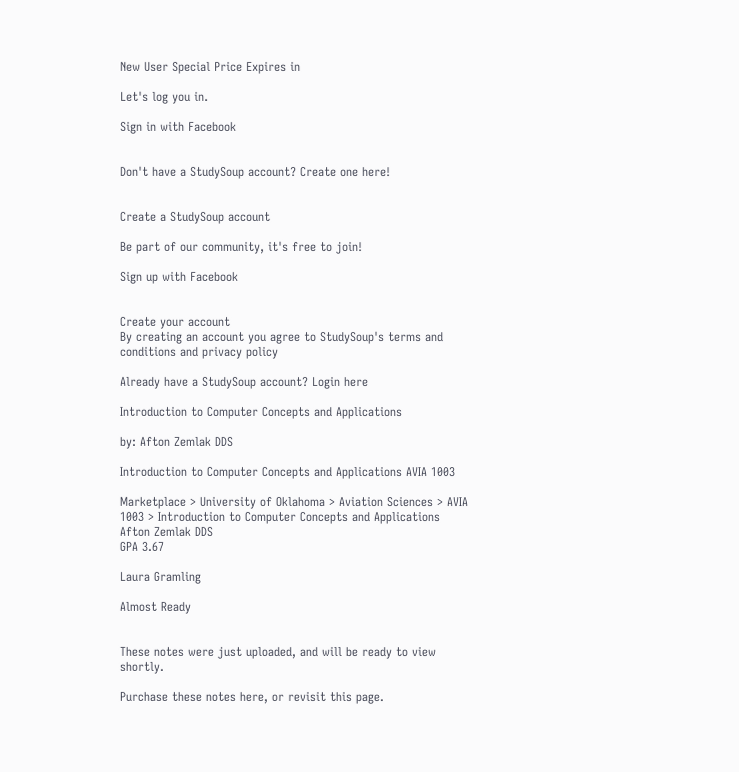New User Special Price Expires in

Let's log you in.

Sign in with Facebook


Don't have a StudySoup account? Create one here!


Create a StudySoup account

Be part of our community, it's free to join!

Sign up with Facebook


Create your account
By creating an account you agree to StudySoup's terms and conditions and privacy policy

Already have a StudySoup account? Login here

Introduction to Computer Concepts and Applications

by: Afton Zemlak DDS

Introduction to Computer Concepts and Applications AVIA 1003

Marketplace > University of Oklahoma > Aviation Sciences > AVIA 1003 > Introduction to Computer Concepts and Applications
Afton Zemlak DDS
GPA 3.67

Laura Gramling

Almost Ready


These notes were just uploaded, and will be ready to view shortly.

Purchase these notes here, or revisit this page.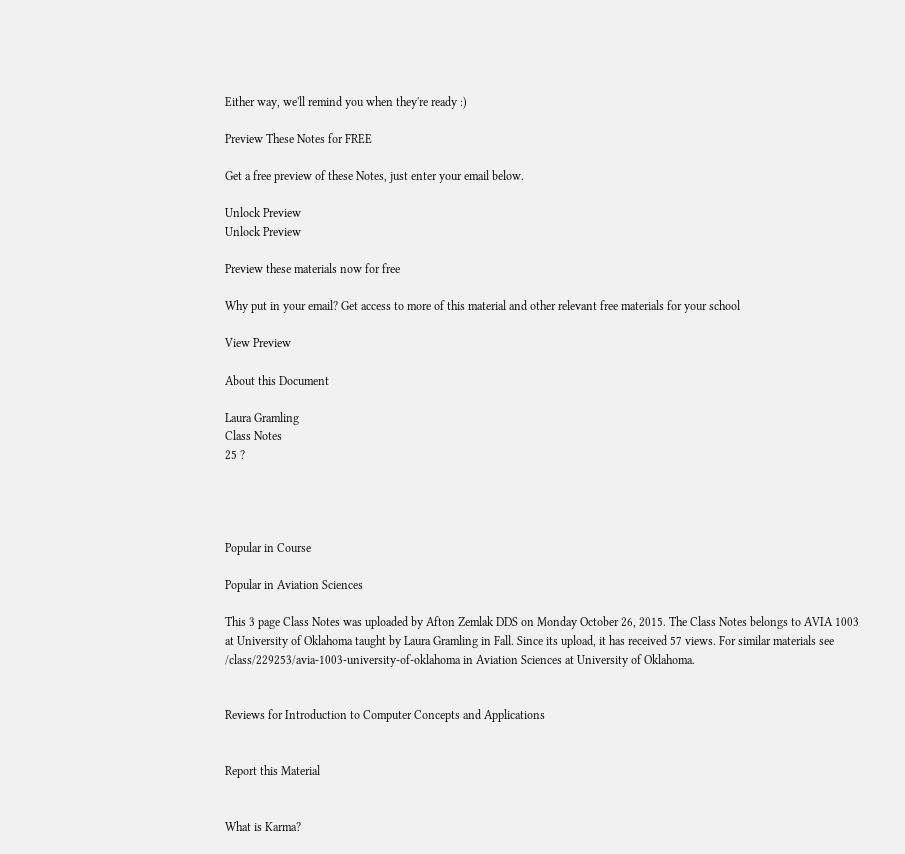Either way, we'll remind you when they're ready :)

Preview These Notes for FREE

Get a free preview of these Notes, just enter your email below.

Unlock Preview
Unlock Preview

Preview these materials now for free

Why put in your email? Get access to more of this material and other relevant free materials for your school

View Preview

About this Document

Laura Gramling
Class Notes
25 ?




Popular in Course

Popular in Aviation Sciences

This 3 page Class Notes was uploaded by Afton Zemlak DDS on Monday October 26, 2015. The Class Notes belongs to AVIA 1003 at University of Oklahoma taught by Laura Gramling in Fall. Since its upload, it has received 57 views. For similar materials see /class/229253/avia-1003-university-of-oklahoma in Aviation Sciences at University of Oklahoma.


Reviews for Introduction to Computer Concepts and Applications


Report this Material


What is Karma?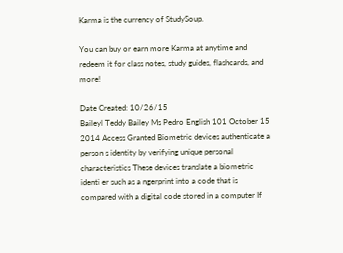Karma is the currency of StudySoup.

You can buy or earn more Karma at anytime and redeem it for class notes, study guides, flashcards, and more!

Date Created: 10/26/15
Baileyl Teddy Bailey Ms Pedro English 101 October 15 2014 Access Granted Biometric devices authenticate a person s identity by verifying unique personal characteristics These devices translate a biometric identi er such as a ngerprint into a code that is compared with a digital code stored in a computer If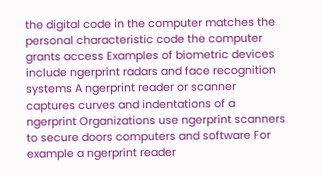the digital code in the computer matches the personal characteristic code the computer grants access Examples of biometric devices include ngerprint radars and face recognition systems A ngerprint reader or scanner captures curves and indentations of a ngerprint Organizations use ngerprint scanners to secure doors computers and software For example a ngerprint reader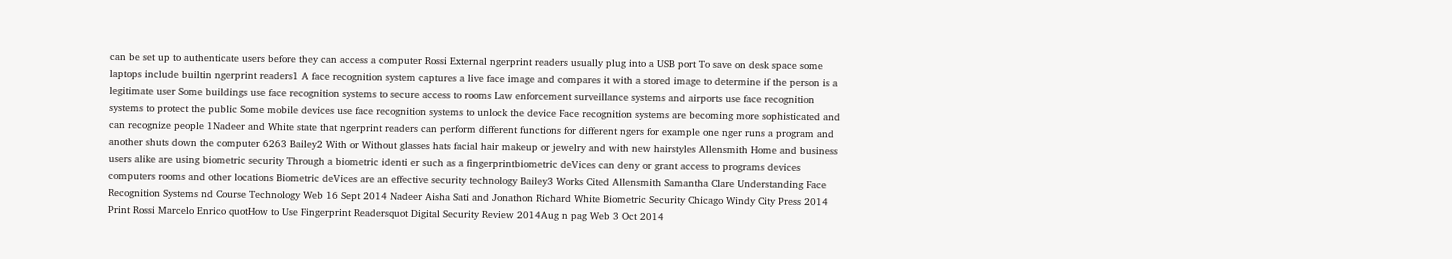can be set up to authenticate users before they can access a computer Rossi External ngerprint readers usually plug into a USB port To save on desk space some laptops include builtin ngerprint readers1 A face recognition system captures a live face image and compares it with a stored image to determine if the person is a legitimate user Some buildings use face recognition systems to secure access to rooms Law enforcement surveillance systems and airports use face recognition systems to protect the public Some mobile devices use face recognition systems to unlock the device Face recognition systems are becoming more sophisticated and can recognize people 1Nadeer and White state that ngerprint readers can perform different functions for different ngers for example one nger runs a program and another shuts down the computer 6263 Bailey2 With or Without glasses hats facial hair makeup or jewelry and with new hairstyles Allensmith Home and business users alike are using biometric security Through a biometric identi er such as a fingerprintbiometric deVices can deny or grant access to programs devices computers rooms and other locations Biometric deVices are an effective security technology Bailey3 Works Cited Allensmith Samantha Clare Understanding Face Recognition Systems nd Course Technology Web 16 Sept 2014 Nadeer Aisha Sati and Jonathon Richard White Biometric Security Chicago Windy City Press 2014 Print Rossi Marcelo Enrico quotHow to Use Fingerprint Readersquot Digital Security Review 2014Aug n pag Web 3 Oct 2014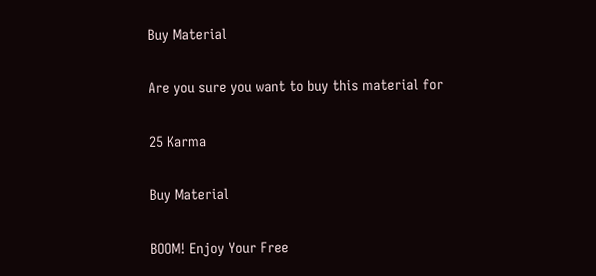Buy Material

Are you sure you want to buy this material for

25 Karma

Buy Material

BOOM! Enjoy Your Free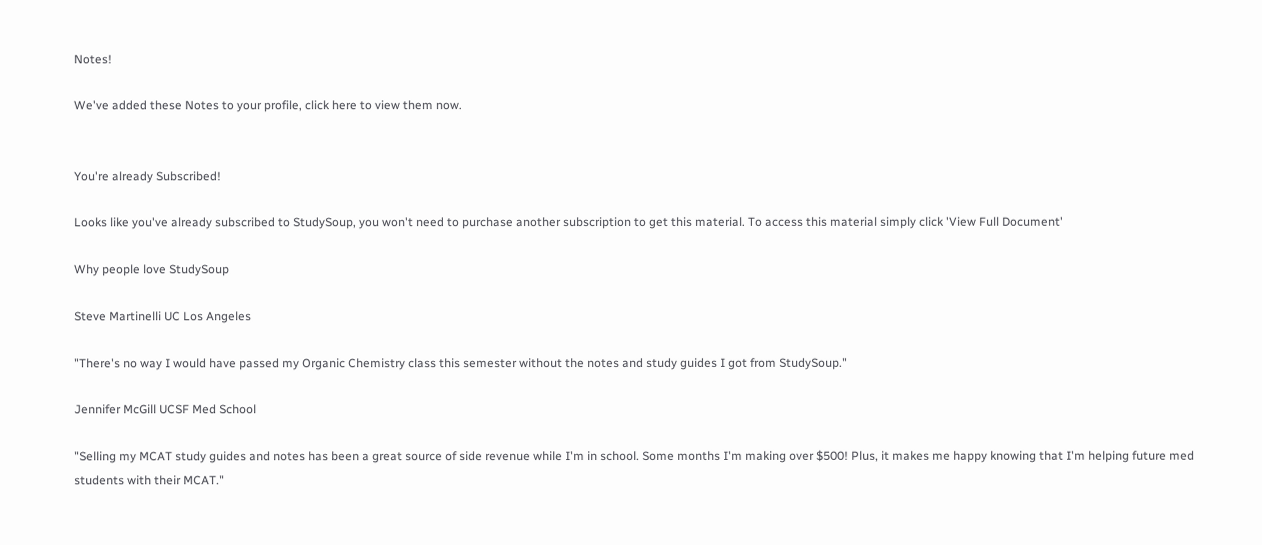Notes!

We've added these Notes to your profile, click here to view them now.


You're already Subscribed!

Looks like you've already subscribed to StudySoup, you won't need to purchase another subscription to get this material. To access this material simply click 'View Full Document'

Why people love StudySoup

Steve Martinelli UC Los Angeles

"There's no way I would have passed my Organic Chemistry class this semester without the notes and study guides I got from StudySoup."

Jennifer McGill UCSF Med School

"Selling my MCAT study guides and notes has been a great source of side revenue while I'm in school. Some months I'm making over $500! Plus, it makes me happy knowing that I'm helping future med students with their MCAT."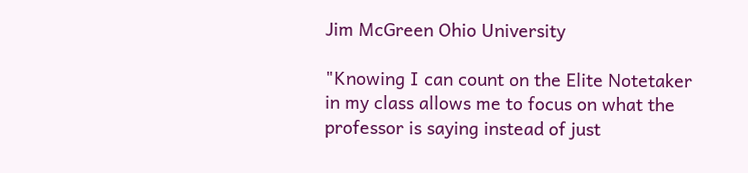Jim McGreen Ohio University

"Knowing I can count on the Elite Notetaker in my class allows me to focus on what the professor is saying instead of just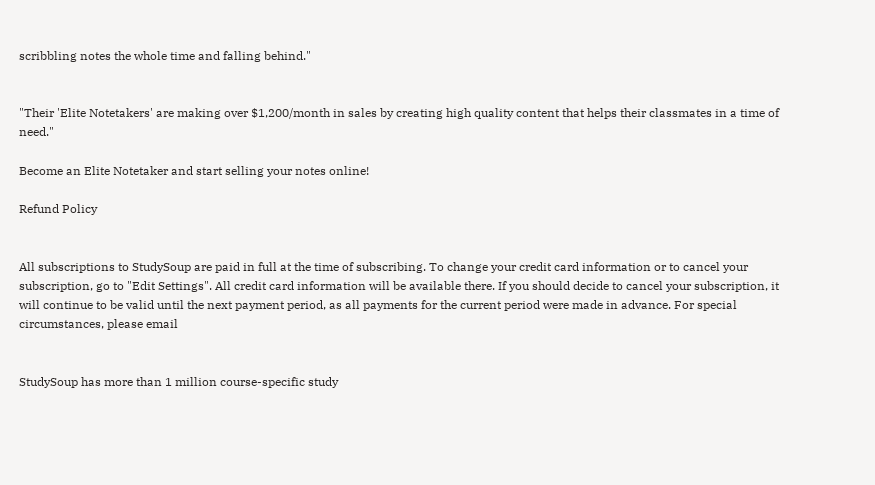scribbling notes the whole time and falling behind."


"Their 'Elite Notetakers' are making over $1,200/month in sales by creating high quality content that helps their classmates in a time of need."

Become an Elite Notetaker and start selling your notes online!

Refund Policy


All subscriptions to StudySoup are paid in full at the time of subscribing. To change your credit card information or to cancel your subscription, go to "Edit Settings". All credit card information will be available there. If you should decide to cancel your subscription, it will continue to be valid until the next payment period, as all payments for the current period were made in advance. For special circumstances, please email


StudySoup has more than 1 million course-specific study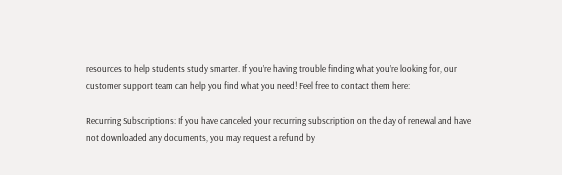resources to help students study smarter. If you’re having trouble finding what you’re looking for, our customer support team can help you find what you need! Feel free to contact them here:

Recurring Subscriptions: If you have canceled your recurring subscription on the day of renewal and have not downloaded any documents, you may request a refund by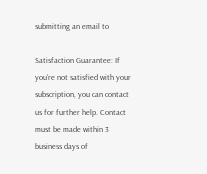submitting an email to

Satisfaction Guarantee: If you’re not satisfied with your subscription, you can contact us for further help. Contact must be made within 3 business days of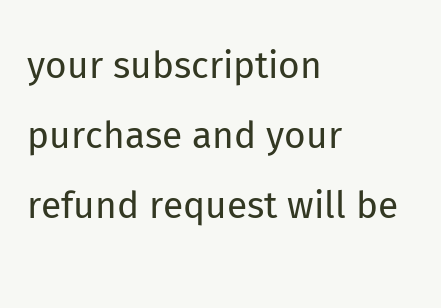your subscription purchase and your refund request will be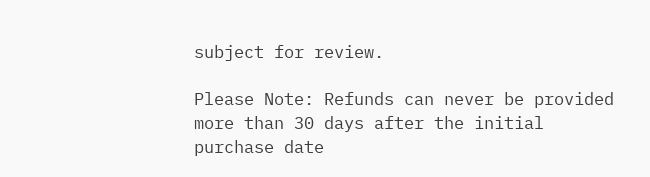subject for review.

Please Note: Refunds can never be provided more than 30 days after the initial purchase date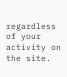regardless of your activity on the site.